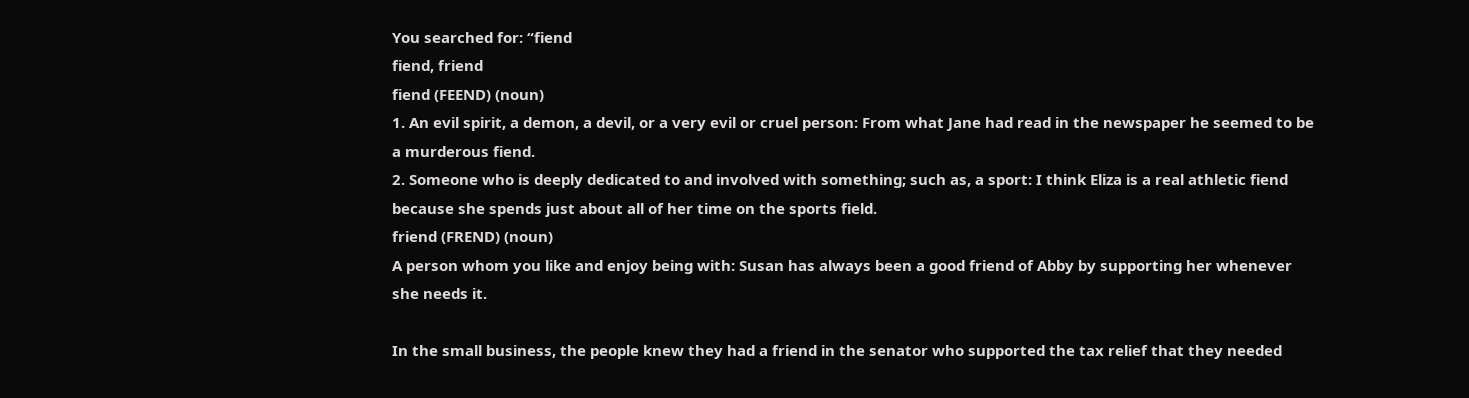You searched for: “fiend
fiend, friend
fiend (FEEND) (noun)
1. An evil spirit, a demon, a devil, or a very evil or cruel person: From what Jane had read in the newspaper he seemed to be a murderous fiend.
2. Someone who is deeply dedicated to and involved with something; such as, a sport: I think Eliza is a real athletic fiend because she spends just about all of her time on the sports field.
friend (FREND) (noun)
A person whom you like and enjoy being with: Susan has always been a good friend of Abby by supporting her whenever she needs it.

In the small business, the people knew they had a friend in the senator who supported the tax relief that they needed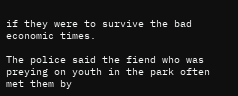if they were to survive the bad economic times.

The police said the fiend who was preying on youth in the park often met them by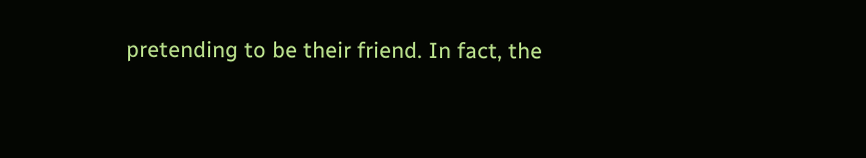pretending to be their friend. In fact, the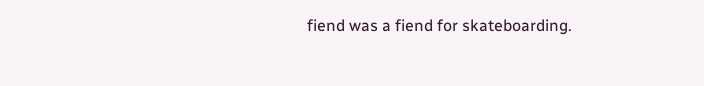fiend was a fiend for skateboarding.